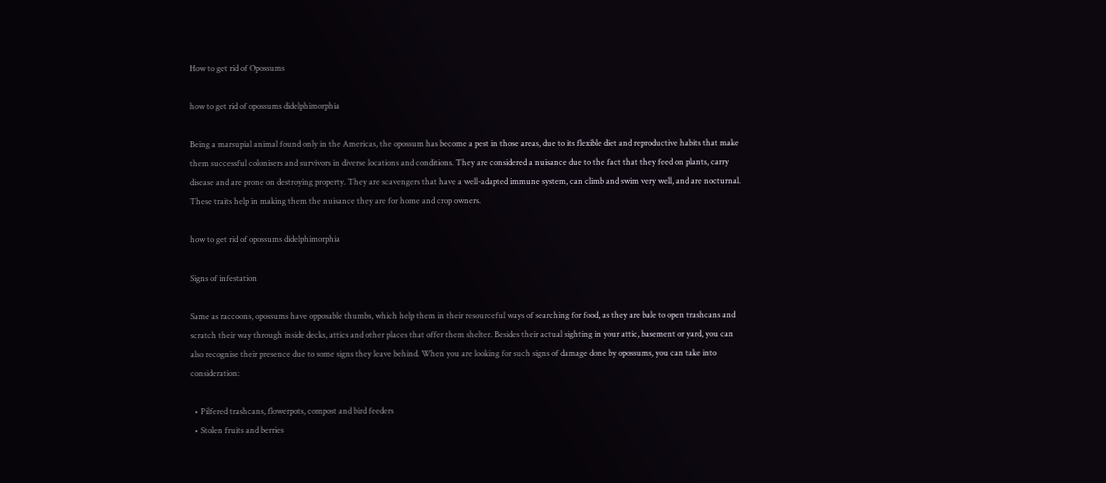How to get rid of Opossums

how to get rid of opossums didelphimorphia

Being a marsupial animal found only in the Americas, the opossum has become a pest in those areas, due to its flexible diet and reproductive habits that make them successful colonisers and survivors in diverse locations and conditions. They are considered a nuisance due to the fact that they feed on plants, carry disease and are prone on destroying property. They are scavengers that have a well-adapted immune system, can climb and swim very well, and are nocturnal. These traits help in making them the nuisance they are for home and crop owners.

how to get rid of opossums didelphimorphia

Signs of infestation

Same as raccoons, opossums have opposable thumbs, which help them in their resourceful ways of searching for food, as they are bale to open trashcans and scratch their way through inside decks, attics and other places that offer them shelter. Besides their actual sighting in your attic, basement or yard, you can also recognise their presence due to some signs they leave behind. When you are looking for such signs of damage done by opossums, you can take into consideration:

  • Pilfered trashcans, flowerpots, compost and bird feeders
  • Stolen fruits and berries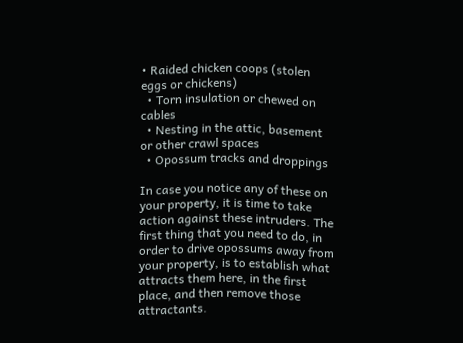• Raided chicken coops (stolen eggs or chickens)
  • Torn insulation or chewed on cables
  • Nesting in the attic, basement or other crawl spaces
  • Opossum tracks and droppings

In case you notice any of these on your property, it is time to take action against these intruders. The first thing that you need to do, in order to drive opossums away from your property, is to establish what attracts them here, in the first place, and then remove those attractants.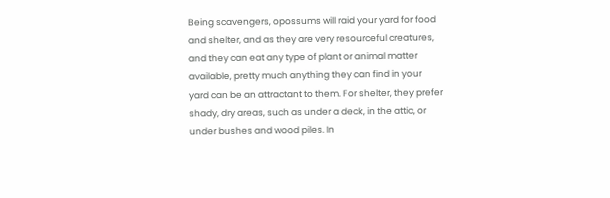Being scavengers, opossums will raid your yard for food and shelter, and as they are very resourceful creatures, and they can eat any type of plant or animal matter available, pretty much anything they can find in your yard can be an attractant to them. For shelter, they prefer shady, dry areas, such as under a deck, in the attic, or under bushes and wood piles. In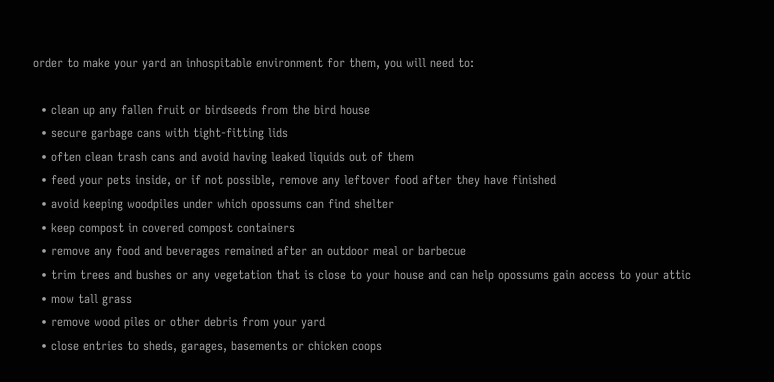order to make your yard an inhospitable environment for them, you will need to:

  • clean up any fallen fruit or birdseeds from the bird house
  • secure garbage cans with tight-fitting lids
  • often clean trash cans and avoid having leaked liquids out of them
  • feed your pets inside, or if not possible, remove any leftover food after they have finished
  • avoid keeping woodpiles under which opossums can find shelter
  • keep compost in covered compost containers
  • remove any food and beverages remained after an outdoor meal or barbecue
  • trim trees and bushes or any vegetation that is close to your house and can help opossums gain access to your attic
  • mow tall grass
  • remove wood piles or other debris from your yard
  • close entries to sheds, garages, basements or chicken coops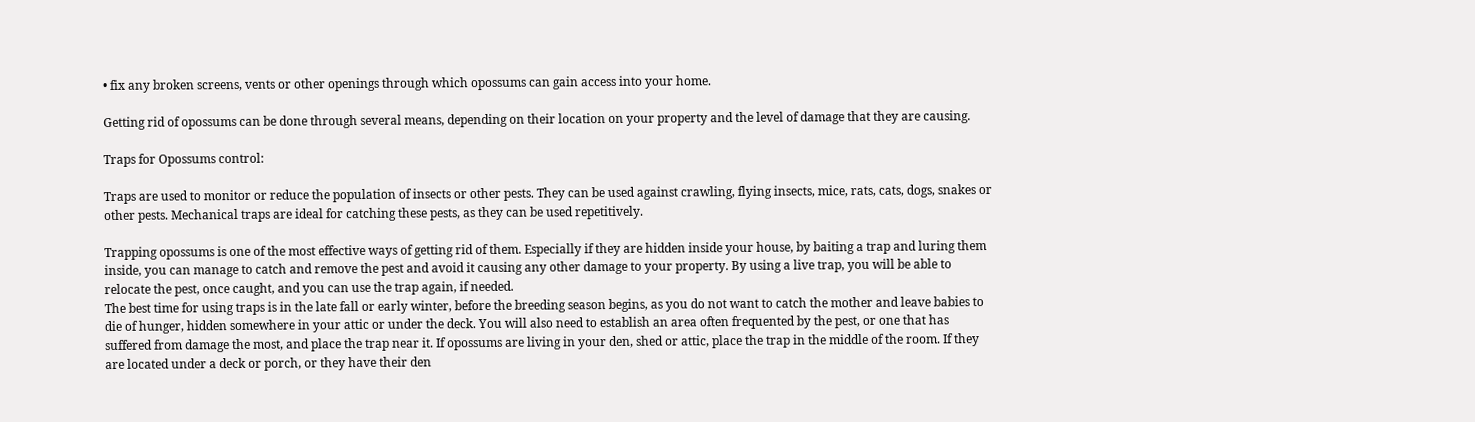• fix any broken screens, vents or other openings through which opossums can gain access into your home.

Getting rid of opossums can be done through several means, depending on their location on your property and the level of damage that they are causing.

Traps for Opossums control:

Traps are used to monitor or reduce the population of insects or other pests. They can be used against crawling, flying insects, mice, rats, cats, dogs, snakes or other pests. Mechanical traps are ideal for catching these pests, as they can be used repetitively.

Trapping opossums is one of the most effective ways of getting rid of them. Especially if they are hidden inside your house, by baiting a trap and luring them inside, you can manage to catch and remove the pest and avoid it causing any other damage to your property. By using a live trap, you will be able to relocate the pest, once caught, and you can use the trap again, if needed.
The best time for using traps is in the late fall or early winter, before the breeding season begins, as you do not want to catch the mother and leave babies to die of hunger, hidden somewhere in your attic or under the deck. You will also need to establish an area often frequented by the pest, or one that has suffered from damage the most, and place the trap near it. If opossums are living in your den, shed or attic, place the trap in the middle of the room. If they are located under a deck or porch, or they have their den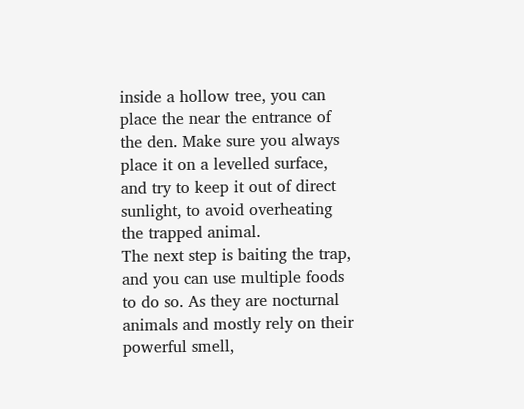inside a hollow tree, you can place the near the entrance of the den. Make sure you always place it on a levelled surface, and try to keep it out of direct sunlight, to avoid overheating the trapped animal.
The next step is baiting the trap, and you can use multiple foods to do so. As they are nocturnal animals and mostly rely on their powerful smell,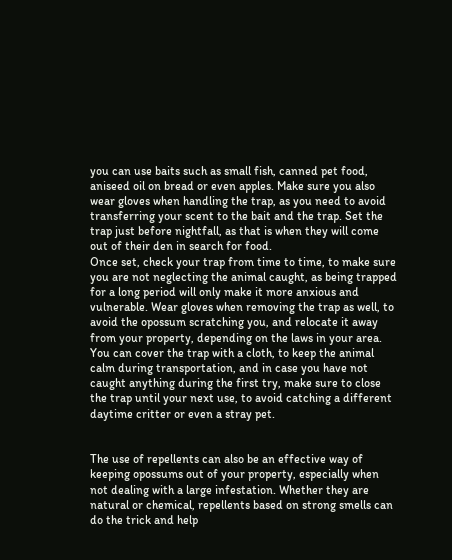you can use baits such as small fish, canned pet food, aniseed oil on bread or even apples. Make sure you also wear gloves when handling the trap, as you need to avoid transferring your scent to the bait and the trap. Set the trap just before nightfall, as that is when they will come out of their den in search for food.
Once set, check your trap from time to time, to make sure you are not neglecting the animal caught, as being trapped for a long period will only make it more anxious and vulnerable. Wear gloves when removing the trap as well, to avoid the opossum scratching you, and relocate it away from your property, depending on the laws in your area.
You can cover the trap with a cloth, to keep the animal calm during transportation, and in case you have not caught anything during the first try, make sure to close the trap until your next use, to avoid catching a different daytime critter or even a stray pet.


The use of repellents can also be an effective way of keeping opossums out of your property, especially when not dealing with a large infestation. Whether they are natural or chemical, repellents based on strong smells can do the trick and help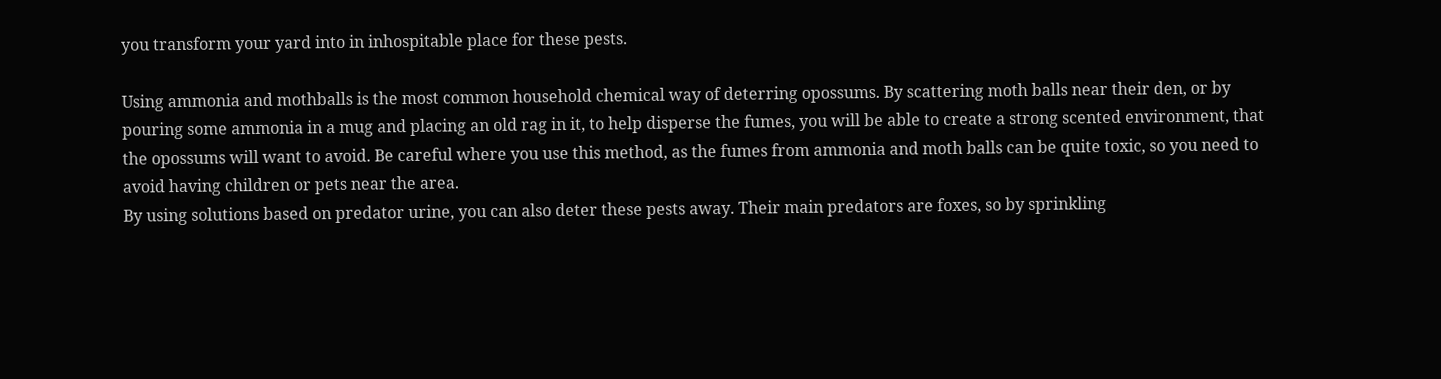you transform your yard into in inhospitable place for these pests.

Using ammonia and mothballs is the most common household chemical way of deterring opossums. By scattering moth balls near their den, or by pouring some ammonia in a mug and placing an old rag in it, to help disperse the fumes, you will be able to create a strong scented environment, that the opossums will want to avoid. Be careful where you use this method, as the fumes from ammonia and moth balls can be quite toxic, so you need to avoid having children or pets near the area.
By using solutions based on predator urine, you can also deter these pests away. Their main predators are foxes, so by sprinkling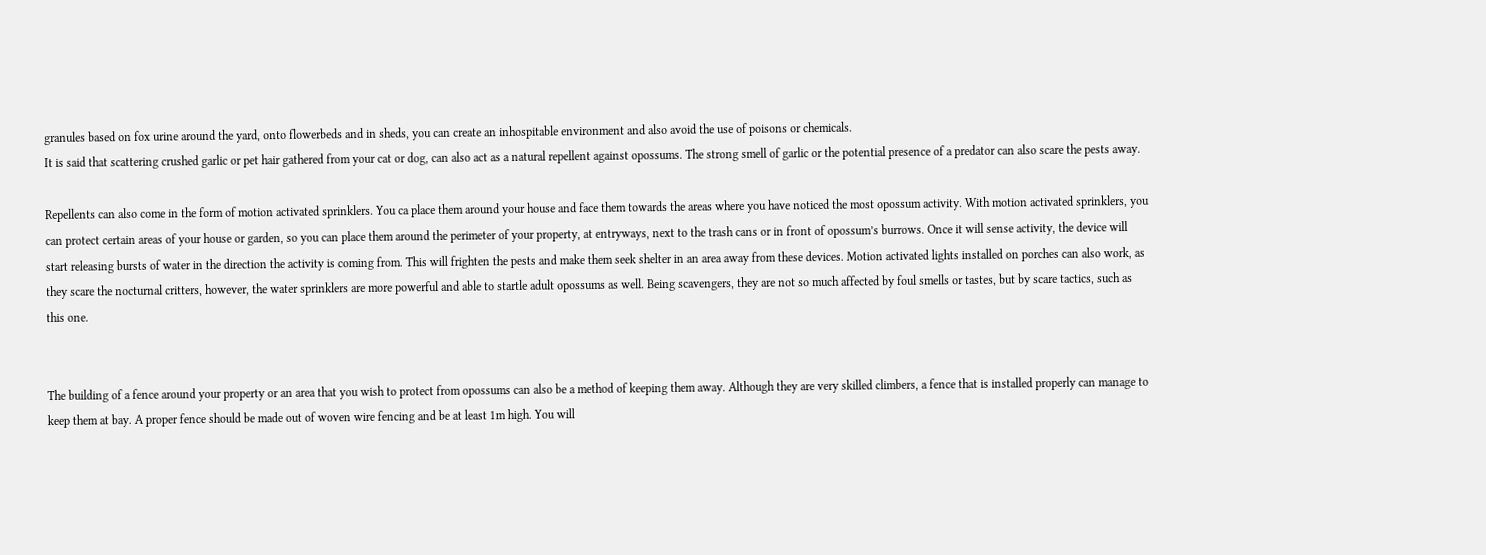granules based on fox urine around the yard, onto flowerbeds and in sheds, you can create an inhospitable environment and also avoid the use of poisons or chemicals.
It is said that scattering crushed garlic or pet hair gathered from your cat or dog, can also act as a natural repellent against opossums. The strong smell of garlic or the potential presence of a predator can also scare the pests away.

Repellents can also come in the form of motion activated sprinklers. You ca place them around your house and face them towards the areas where you have noticed the most opossum activity. With motion activated sprinklers, you can protect certain areas of your house or garden, so you can place them around the perimeter of your property, at entryways, next to the trash cans or in front of opossum’s burrows. Once it will sense activity, the device will start releasing bursts of water in the direction the activity is coming from. This will frighten the pests and make them seek shelter in an area away from these devices. Motion activated lights installed on porches can also work, as they scare the nocturnal critters, however, the water sprinklers are more powerful and able to startle adult opossums as well. Being scavengers, they are not so much affected by foul smells or tastes, but by scare tactics, such as this one.


The building of a fence around your property or an area that you wish to protect from opossums can also be a method of keeping them away. Although they are very skilled climbers, a fence that is installed properly can manage to keep them at bay. A proper fence should be made out of woven wire fencing and be at least 1m high. You will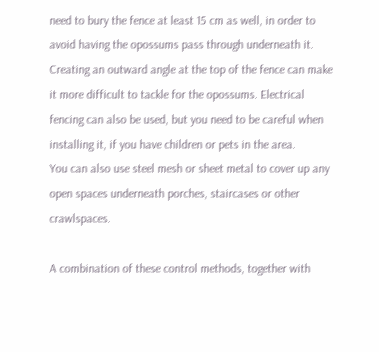need to bury the fence at least 15 cm as well, in order to avoid having the opossums pass through underneath it. Creating an outward angle at the top of the fence can make it more difficult to tackle for the opossums. Electrical fencing can also be used, but you need to be careful when installing it, if you have children or pets in the area.
You can also use steel mesh or sheet metal to cover up any open spaces underneath porches, staircases or other crawlspaces.

A combination of these control methods, together with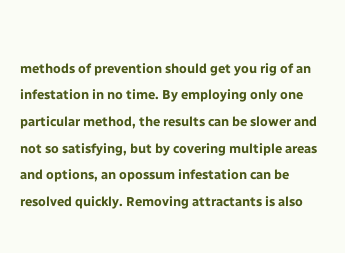methods of prevention should get you rig of an infestation in no time. By employing only one particular method, the results can be slower and not so satisfying, but by covering multiple areas and options, an opossum infestation can be resolved quickly. Removing attractants is also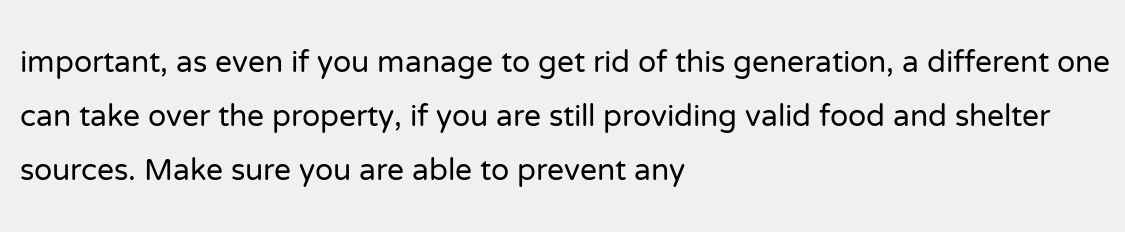important, as even if you manage to get rid of this generation, a different one can take over the property, if you are still providing valid food and shelter sources. Make sure you are able to prevent any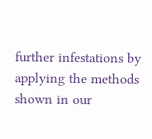further infestations by applying the methods shown in our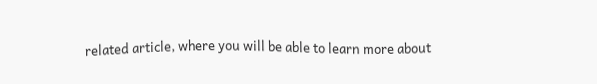related article, where you will be able to learn more about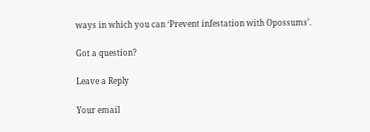ways in which you can ‘Prevent infestation with Opossums’.

Got a question?

Leave a Reply

Your email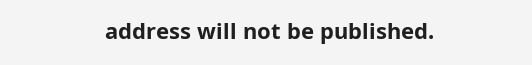address will not be published.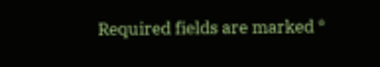Required fields are marked *